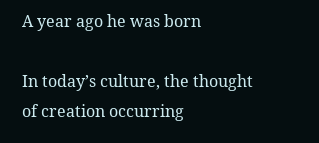A year ago he was born

In today’s culture, the thought of creation occurring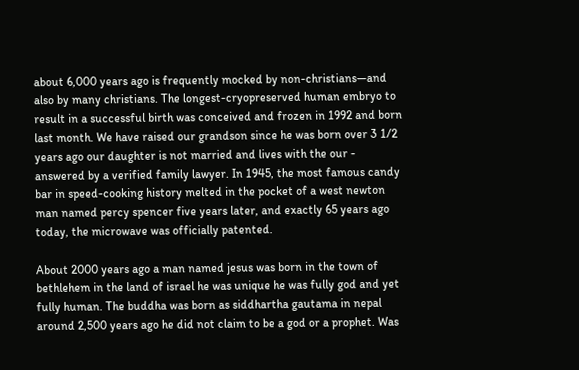about 6,000 years ago is frequently mocked by non-christians—and also by many christians. The longest-cryopreserved human embryo to result in a successful birth was conceived and frozen in 1992 and born last month. We have raised our grandson since he was born over 3 1/2 years ago our daughter is not married and lives with the our - answered by a verified family lawyer. In 1945, the most famous candy bar in speed-cooking history melted in the pocket of a west newton man named percy spencer five years later, and exactly 65 years ago today, the microwave was officially patented.

About 2000 years ago a man named jesus was born in the town of bethlehem in the land of israel he was unique he was fully god and yet fully human. The buddha was born as siddhartha gautama in nepal around 2,500 years ago he did not claim to be a god or a prophet. Was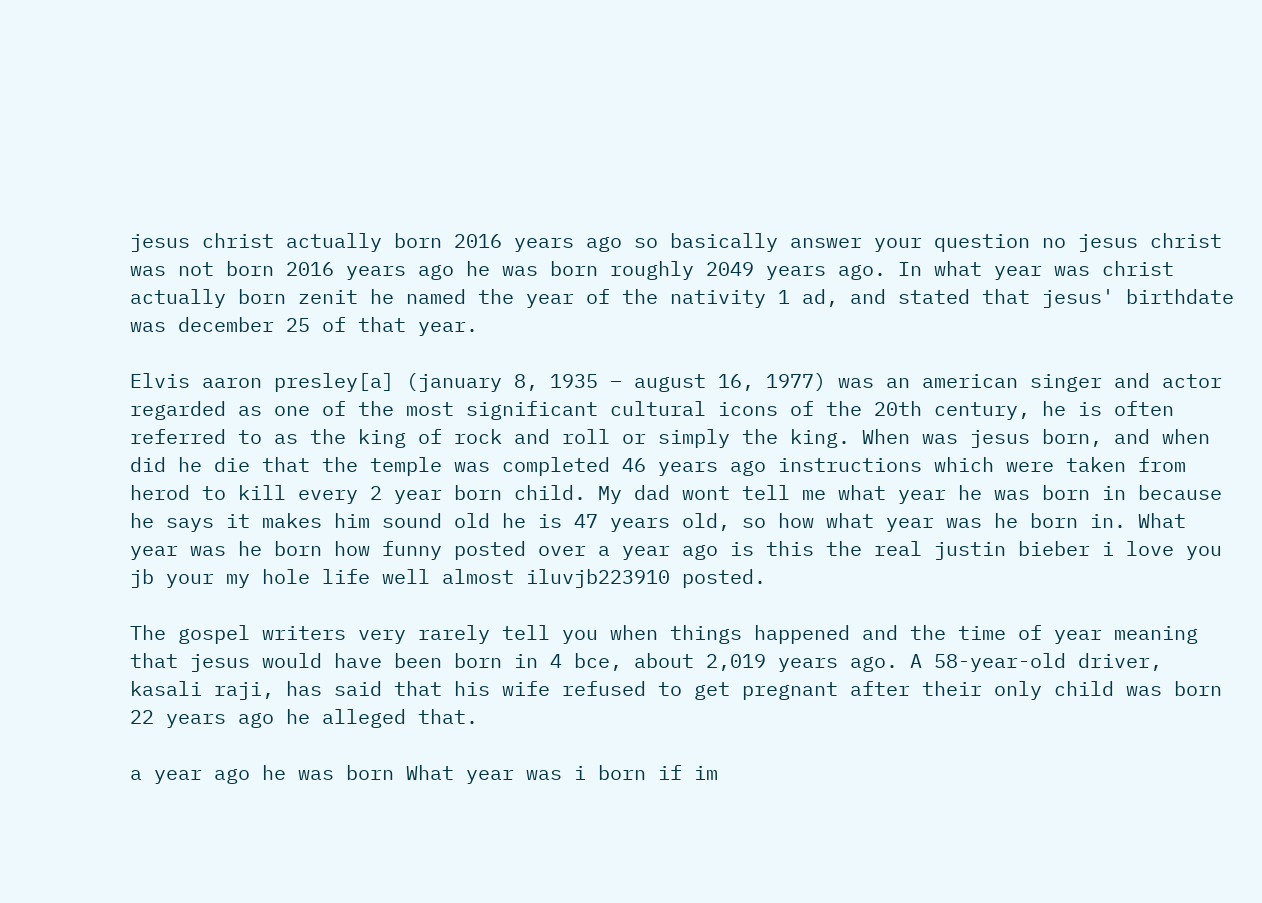jesus christ actually born 2016 years ago so basically answer your question no jesus christ was not born 2016 years ago he was born roughly 2049 years ago. In what year was christ actually born zenit he named the year of the nativity 1 ad, and stated that jesus' birthdate was december 25 of that year.

Elvis aaron presley[a] (january 8, 1935 – august 16, 1977) was an american singer and actor regarded as one of the most significant cultural icons of the 20th century, he is often referred to as the king of rock and roll or simply the king. When was jesus born, and when did he die that the temple was completed 46 years ago instructions which were taken from herod to kill every 2 year born child. My dad wont tell me what year he was born in because he says it makes him sound old he is 47 years old, so how what year was he born in. What year was he born how funny posted over a year ago is this the real justin bieber i love you jb your my hole life well almost iluvjb223910 posted.

The gospel writers very rarely tell you when things happened and the time of year meaning that jesus would have been born in 4 bce, about 2,019 years ago. A 58-year-old driver, kasali raji, has said that his wife refused to get pregnant after their only child was born 22 years ago he alleged that.

a year ago he was born What year was i born if im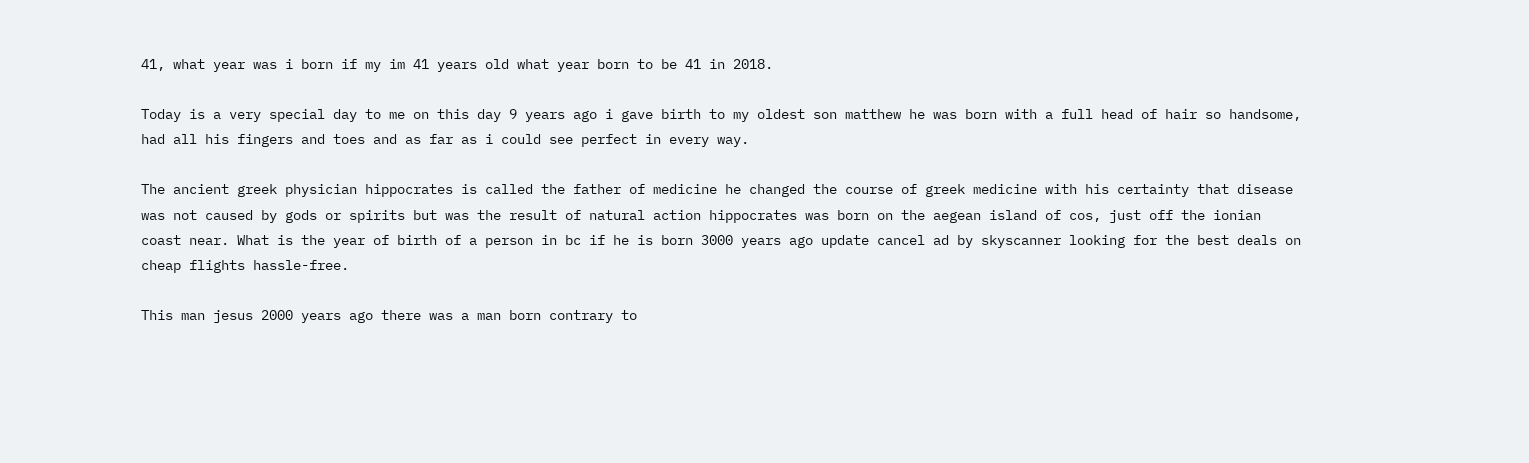41, what year was i born if my im 41 years old what year born to be 41 in 2018.

Today is a very special day to me on this day 9 years ago i gave birth to my oldest son matthew he was born with a full head of hair so handsome, had all his fingers and toes and as far as i could see perfect in every way.

The ancient greek physician hippocrates is called the father of medicine he changed the course of greek medicine with his certainty that disease was not caused by gods or spirits but was the result of natural action hippocrates was born on the aegean island of cos, just off the ionian coast near. What is the year of birth of a person in bc if he is born 3000 years ago update cancel ad by skyscanner looking for the best deals on cheap flights hassle-free.

This man jesus 2000 years ago there was a man born contrary to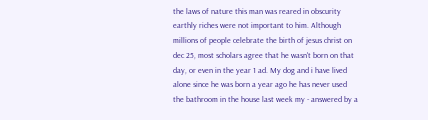the laws of nature this man was reared in obscurity earthly riches were not important to him. Although millions of people celebrate the birth of jesus christ on dec 25, most scholars agree that he wasn't born on that day, or even in the year 1 ad. My dog and i have lived alone since he was born a year ago he has never used the bathroom in the house last week my - answered by a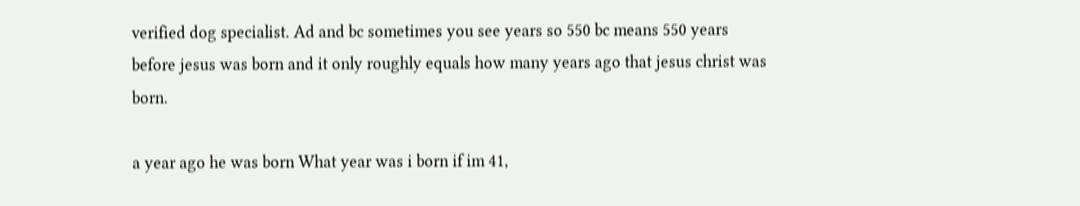verified dog specialist. Ad and bc sometimes you see years so 550 bc means 550 years before jesus was born and it only roughly equals how many years ago that jesus christ was born.

a year ago he was born What year was i born if im 41,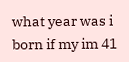what year was i born if my im 41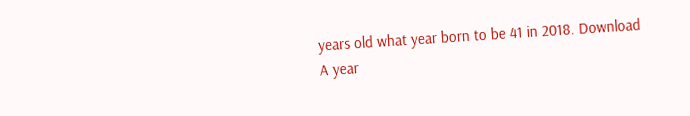years old what year born to be 41 in 2018. Download
A year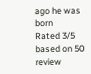ago he was born
Rated 3/5 based on 50 review